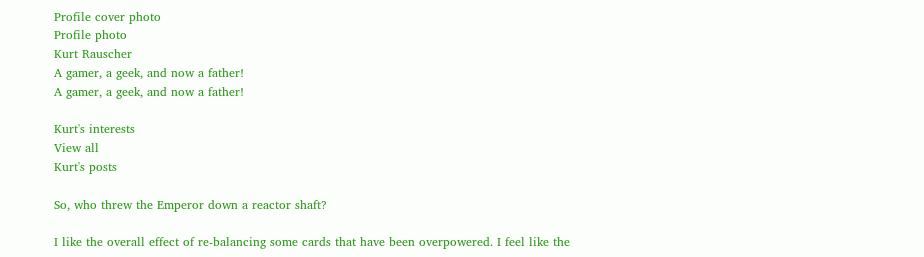Profile cover photo
Profile photo
Kurt Rauscher
A gamer, a geek, and now a father!
A gamer, a geek, and now a father!

Kurt's interests
View all
Kurt's posts

So, who threw the Emperor down a reactor shaft?

I like the overall effect of re-balancing some cards that have been overpowered. I feel like the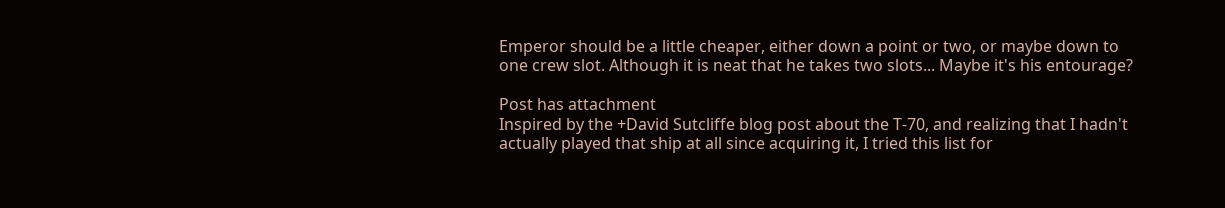Emperor should be a little cheaper, either down a point or two, or maybe down to one crew slot. Although it is neat that he takes two slots... Maybe it's his entourage?

Post has attachment
Inspired by the +David Sutcliffe blog post about the T-70, and realizing that I hadn't actually played that ship at all since acquiring it, I tried this list for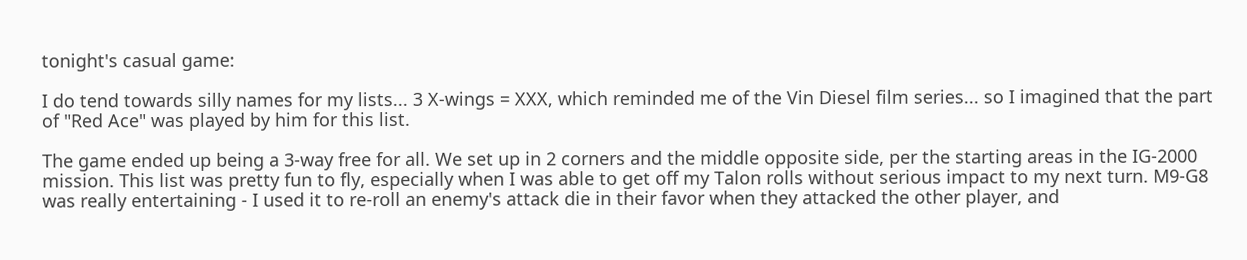tonight's casual game:

I do tend towards silly names for my lists... 3 X-wings = XXX, which reminded me of the Vin Diesel film series... so I imagined that the part of "Red Ace" was played by him for this list.

The game ended up being a 3-way free for all. We set up in 2 corners and the middle opposite side, per the starting areas in the IG-2000 mission. This list was pretty fun to fly, especially when I was able to get off my Talon rolls without serious impact to my next turn. M9-G8 was really entertaining - I used it to re-roll an enemy's attack die in their favor when they attacked the other player, and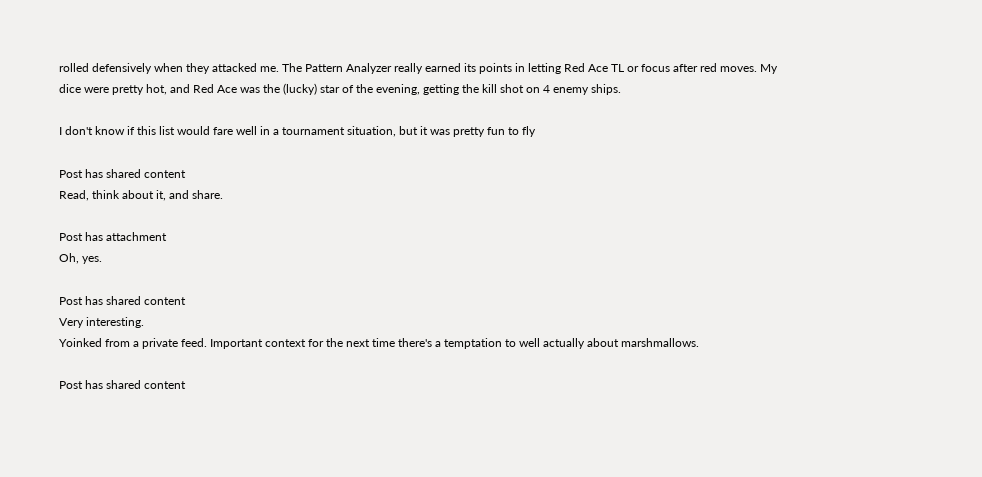rolled defensively when they attacked me. The Pattern Analyzer really earned its points in letting Red Ace TL or focus after red moves. My dice were pretty hot, and Red Ace was the (lucky) star of the evening, getting the kill shot on 4 enemy ships.

I don't know if this list would fare well in a tournament situation, but it was pretty fun to fly

Post has shared content
Read, think about it, and share.

Post has attachment
Oh, yes.

Post has shared content
Very interesting.
Yoinked from a private feed. Important context for the next time there's a temptation to well actually about marshmallows.

Post has shared content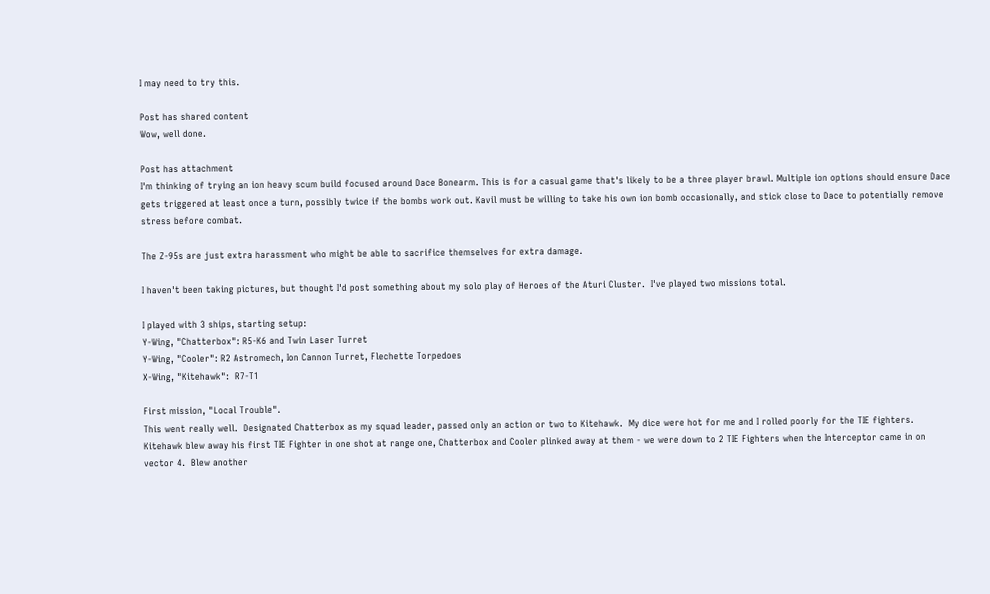I may need to try this.

Post has shared content
Wow, well done.

Post has attachment
I'm thinking of trying an ion heavy scum build focused around Dace Bonearm. This is for a casual game that's likely to be a three player brawl. Multiple ion options should ensure Dace gets triggered at least once a turn, possibly twice if the bombs work out. Kavil must be willing to take his own ion bomb occasionally, and stick close to Dace to potentially remove stress before combat.

The Z-95s are just extra harassment who might be able to sacrifice themselves for extra damage.

I haven't been taking pictures, but thought I'd post something about my solo play of Heroes of the Aturi Cluster.  I've played two missions total.

I played with 3 ships, starting setup:
Y-Wing, "Chatterbox": R5-K6 and Twin Laser Turret
Y-Wing, "Cooler": R2 Astromech, Ion Cannon Turret, Flechette Torpedoes
X-Wing, "Kitehawk":  R7-T1

First mission, "Local Trouble".
This went really well.  Designated Chatterbox as my squad leader, passed only an action or two to Kitehawk.  My dice were hot for me and I rolled poorly for the TIE fighters.  Kitehawk blew away his first TIE Fighter in one shot at range one, Chatterbox and Cooler plinked away at them - we were down to 2 TIE Fighters when the Interceptor came in on vector 4.  Blew another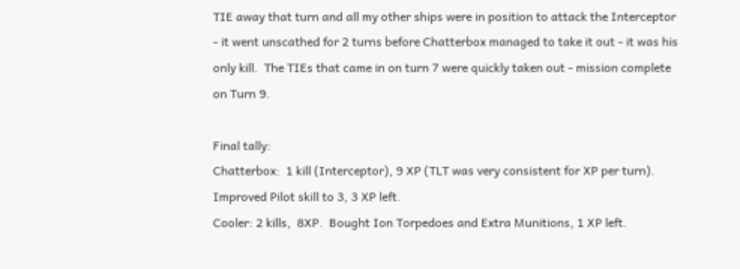TIE away that turn and all my other ships were in position to attack the Interceptor - it went unscathed for 2 turns before Chatterbox managed to take it out - it was his only kill.  The TIEs that came in on turn 7 were quickly taken out - mission complete on Turn 9.

Final tally:
Chatterbox:  1 kill (Interceptor), 9 XP (TLT was very consistent for XP per turn).  Improved Pilot skill to 3, 3 XP left.
Cooler: 2 kills,  8XP.  Bought Ion Torpedoes and Extra Munitions, 1 XP left.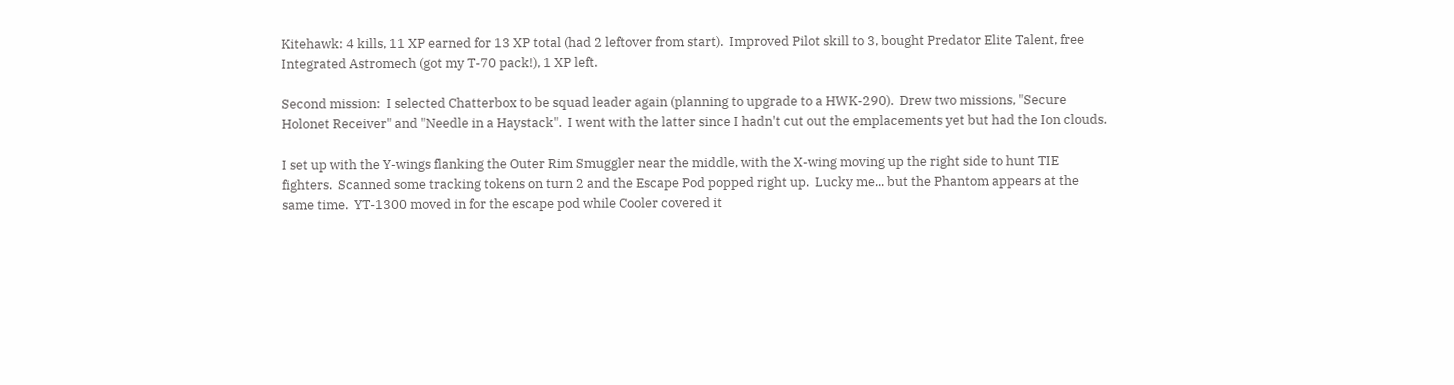Kitehawk: 4 kills, 11 XP earned for 13 XP total (had 2 leftover from start).  Improved Pilot skill to 3, bought Predator Elite Talent, free Integrated Astromech (got my T-70 pack!), 1 XP left.

Second mission:  I selected Chatterbox to be squad leader again (planning to upgrade to a HWK-290).  Drew two missions, "Secure Holonet Receiver" and "Needle in a Haystack".  I went with the latter since I hadn't cut out the emplacements yet but had the Ion clouds.

I set up with the Y-wings flanking the Outer Rim Smuggler near the middle, with the X-wing moving up the right side to hunt TIE fighters.  Scanned some tracking tokens on turn 2 and the Escape Pod popped right up.  Lucky me... but the Phantom appears at the same time.  YT-1300 moved in for the escape pod while Cooler covered it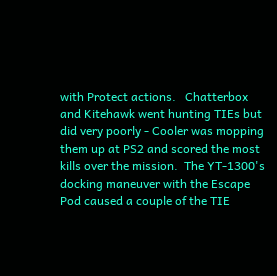with Protect actions.   Chatterbox and Kitehawk went hunting TIEs but did very poorly - Cooler was mopping them up at PS2 and scored the most kills over the mission.  The YT-1300's docking maneuver with the Escape Pod caused a couple of the TIE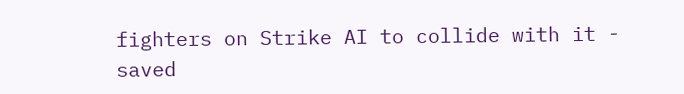fighters on Strike AI to collide with it - saved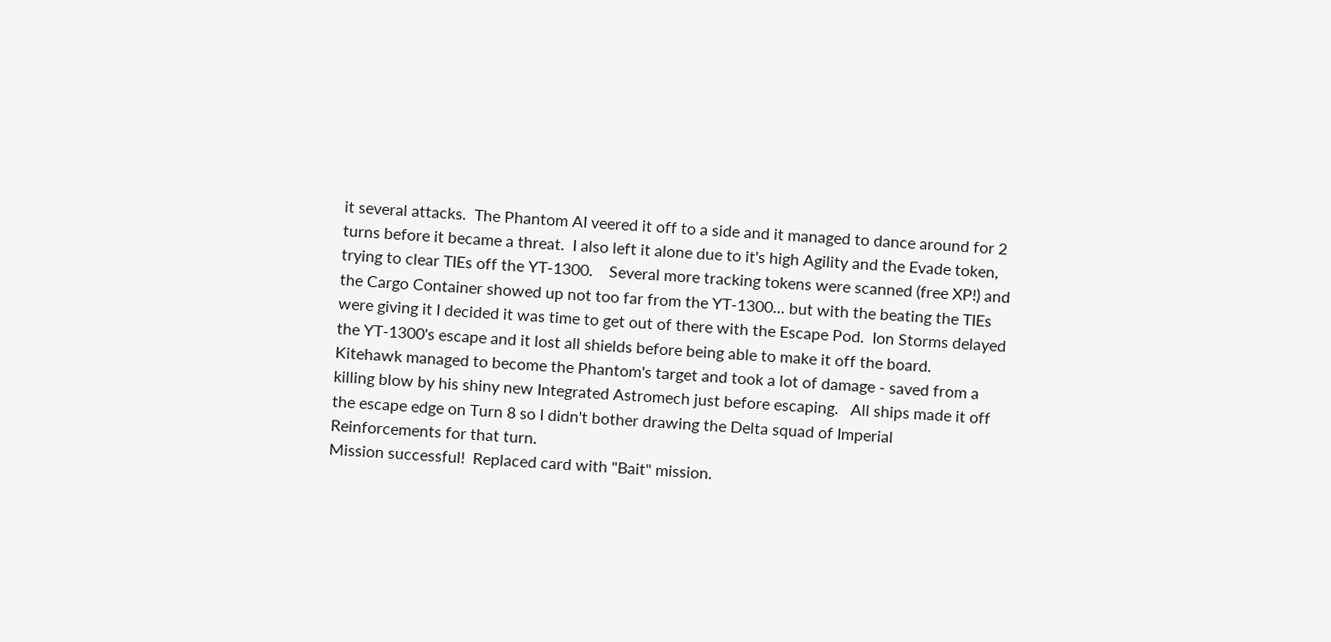it several attacks.  The Phantom AI veered it off to a side and it managed to dance around for 2 turns before it became a threat.  I also left it alone due to it's high Agility and the Evade token, trying to clear TIEs off the YT-1300.    Several more tracking tokens were scanned (free XP!) and the Cargo Container showed up not too far from the YT-1300... but with the beating the TIEs were giving it I decided it was time to get out of there with the Escape Pod.  Ion Storms delayed the YT-1300's escape and it lost all shields before being able to make it off the board.   Kitehawk managed to become the Phantom's target and took a lot of damage - saved from a killing blow by his shiny new Integrated Astromech just before escaping.   All ships made it off the escape edge on Turn 8 so I didn't bother drawing the Delta squad of Imperial Reinforcements for that turn.
Mission successful!  Replaced card with "Bait" mission.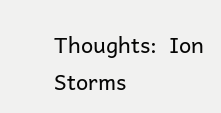Thoughts:  Ion Storms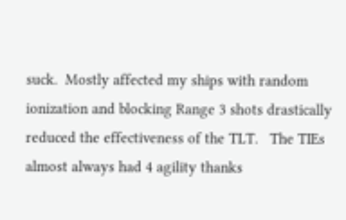suck.  Mostly affected my ships with random ionization and blocking Range 3 shots drastically reduced the effectiveness of the TLT.   The TIEs almost always had 4 agility thanks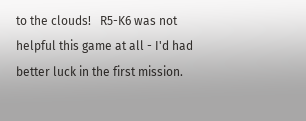to the clouds!   R5-K6 was not helpful this game at all - I'd had better luck in the first mission.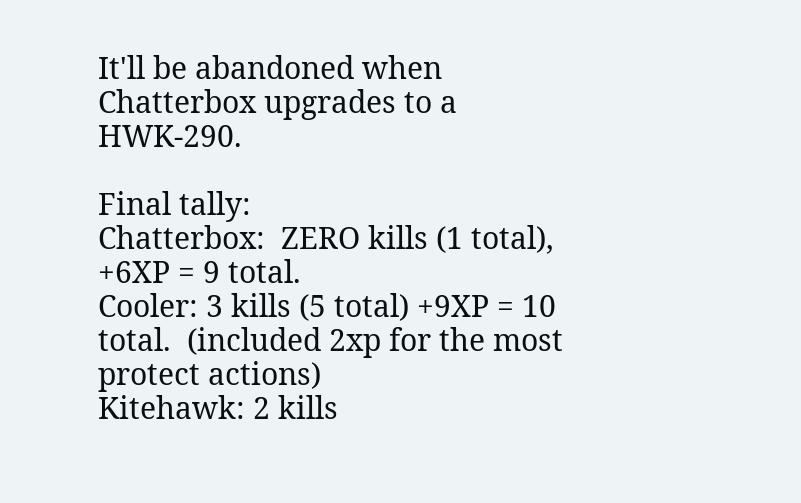It'll be abandoned when Chatterbox upgrades to a HWK-290.

Final tally:
Chatterbox:  ZERO kills (1 total), +6XP = 9 total.
Cooler: 3 kills (5 total) +9XP = 10 total.  (included 2xp for the most protect actions)
Kitehawk: 2 kills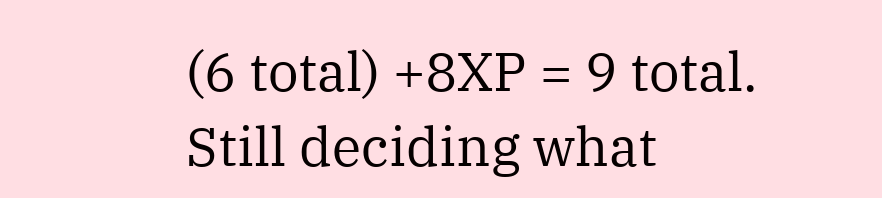(6 total) +8XP = 9 total.
Still deciding what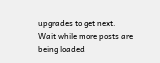upgrades to get next.
Wait while more posts are being loaded